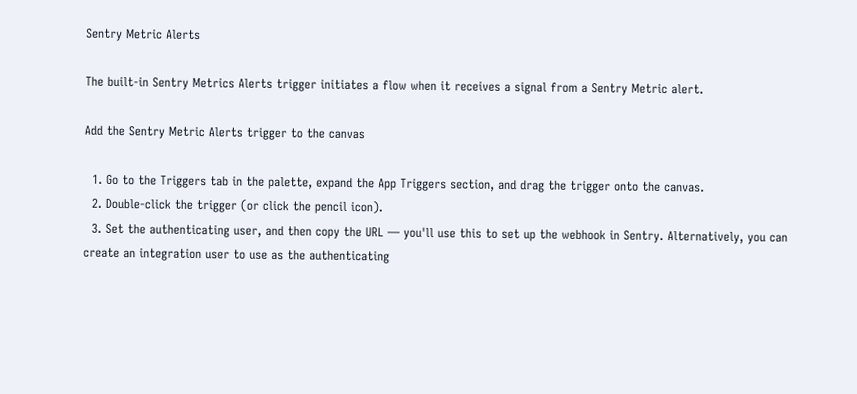Sentry Metric Alerts

The built-in Sentry Metrics Alerts trigger initiates a flow when it receives a signal from a Sentry Metric alert.

Add the Sentry Metric Alerts trigger to the canvas

  1. Go to the Triggers tab in the palette, expand the App Triggers section, and drag the trigger onto the canvas.
  2. Double-click the trigger (or click the pencil icon).
  3. Set the authenticating user, and then copy the URL — you'll use this to set up the webhook in Sentry. Alternatively, you can create an integration user to use as the authenticating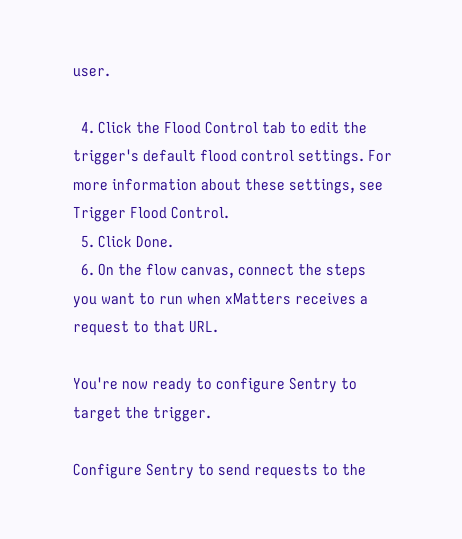user.

  4. Click the Flood Control tab to edit the trigger's default flood control settings. For more information about these settings, see Trigger Flood Control.
  5. Click Done.
  6. On the flow canvas, connect the steps you want to run when xMatters receives a request to that URL.

You're now ready to configure Sentry to target the trigger.

Configure Sentry to send requests to the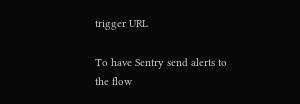trigger URL

To have Sentry send alerts to the flow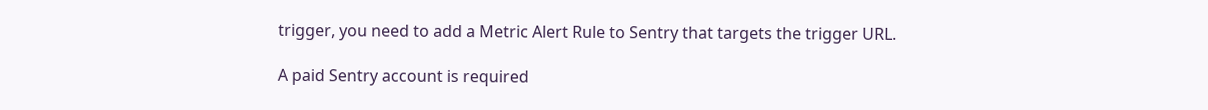trigger, you need to add a Metric Alert Rule to Sentry that targets the trigger URL.

A paid Sentry account is required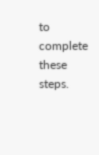to complete these steps.